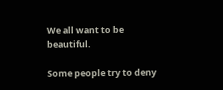We all want to be beautiful.

Some people try to deny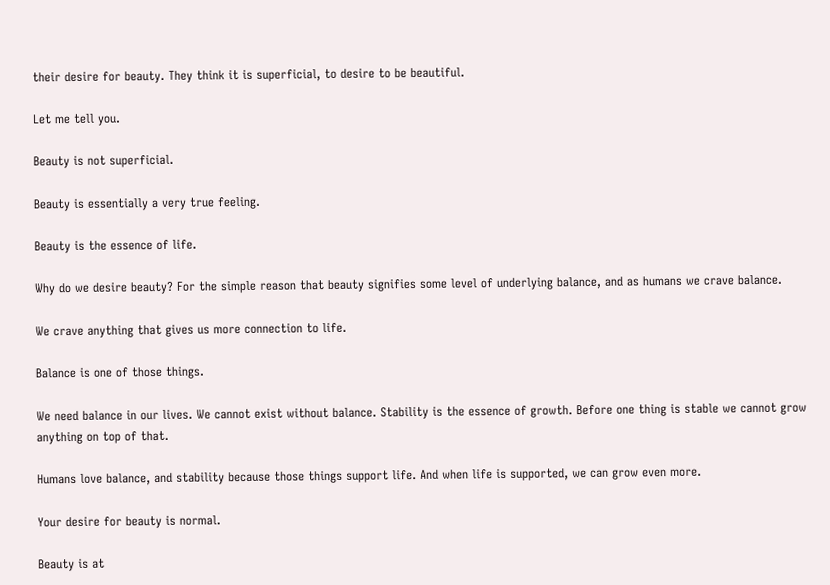their desire for beauty. They think it is superficial, to desire to be beautiful.

Let me tell you.

Beauty is not superficial.

Beauty is essentially a very true feeling.

Beauty is the essence of life.

Why do we desire beauty? For the simple reason that beauty signifies some level of underlying balance, and as humans we crave balance.

We crave anything that gives us more connection to life.

Balance is one of those things.

We need balance in our lives. We cannot exist without balance. Stability is the essence of growth. Before one thing is stable we cannot grow anything on top of that.

Humans love balance, and stability because those things support life. And when life is supported, we can grow even more.

Your desire for beauty is normal.

Beauty is at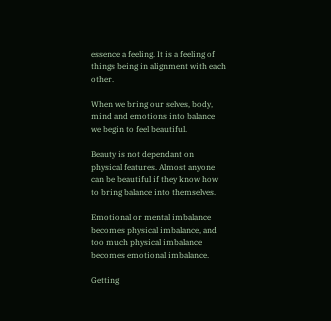essence a feeling. It is a feeling of things being in alignment with each other.

When we bring our selves, body, mind and emotions into balance we begin to feel beautiful.

Beauty is not dependant on physical features. Almost anyone can be beautiful if they know how to bring balance into themselves.

Emotional or mental imbalance becomes physical imbalance, and too much physical imbalance becomes emotional imbalance.

Getting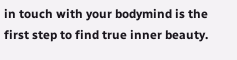in touch with your bodymind is the first step to find true inner beauty.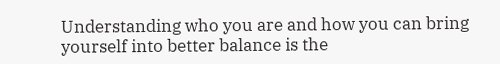Understanding who you are and how you can bring yourself into better balance is the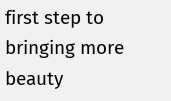first step to bringing more beauty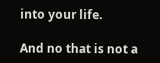into your life.

And no that is not a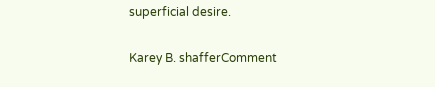superficial desire.

Karey B. shafferComment